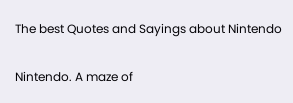The best Quotes and Sayings about Nintendo


Nintendo. A maze of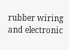rubber wiring and electronic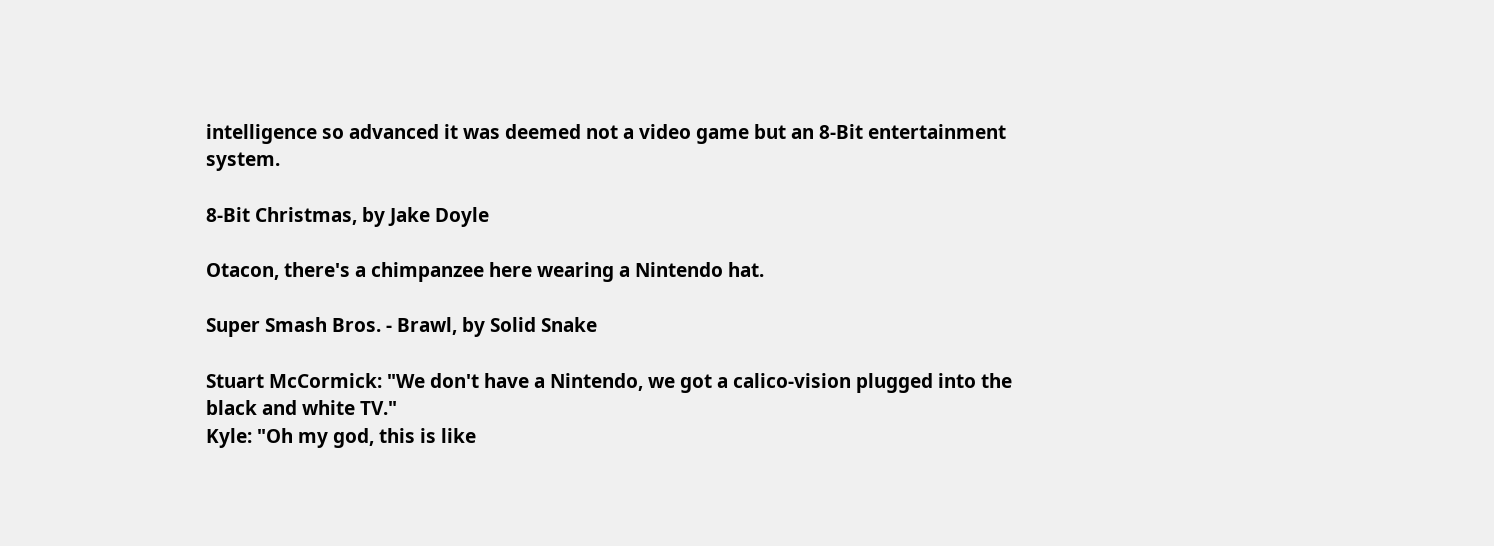intelligence so advanced it was deemed not a video game but an 8-Bit entertainment system.

8-Bit Christmas, by Jake Doyle

Otacon, there's a chimpanzee here wearing a Nintendo hat.

Super Smash Bros. - Brawl, by Solid Snake

Stuart McCormick: "We don't have a Nintendo, we got a calico-vision plugged into the black and white TV."
Kyle: "Oh my god, this is like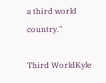a third world country."

Third WorldKyle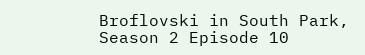Broflovski in South Park, Season 2 Episode 10